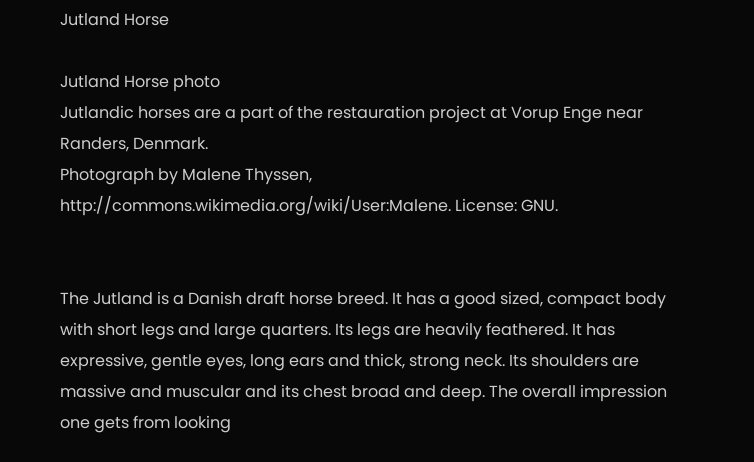Jutland Horse

Jutland Horse photo
Jutlandic horses are a part of the restauration project at Vorup Enge near Randers, Denmark.
Photograph by Malene Thyssen, http://commons.wikimedia.org/wiki/User:Malene. License: GNU.


The Jutland is a Danish draft horse breed. It has a good sized, compact body with short legs and large quarters. Its legs are heavily feathered. It has expressive, gentle eyes, long ears and thick, strong neck. Its shoulders are massive and muscular and its chest broad and deep. The overall impression one gets from looking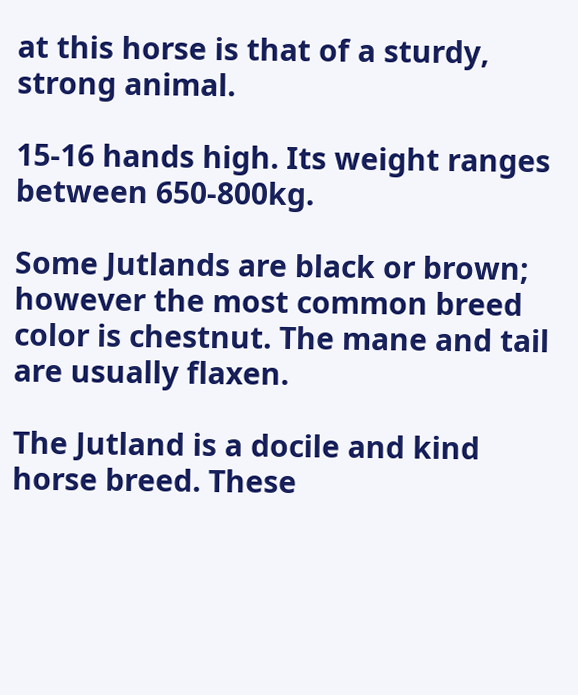at this horse is that of a sturdy, strong animal.

15-16 hands high. Its weight ranges between 650-800kg.

Some Jutlands are black or brown; however the most common breed color is chestnut. The mane and tail are usually flaxen.

The Jutland is a docile and kind horse breed. These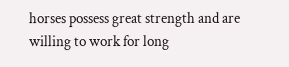horses possess great strength and are willing to work for long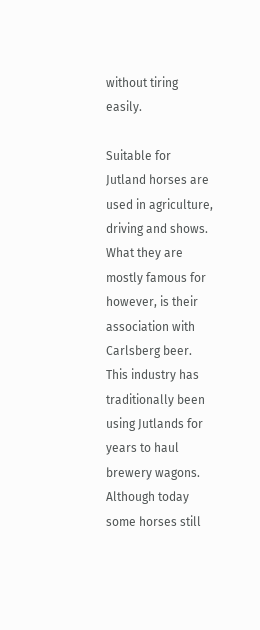without tiring easily.

Suitable for
Jutland horses are used in agriculture, driving and shows. What they are mostly famous for however, is their association with Carlsberg beer. This industry has traditionally been using Jutlands for years to haul brewery wagons. Although today some horses still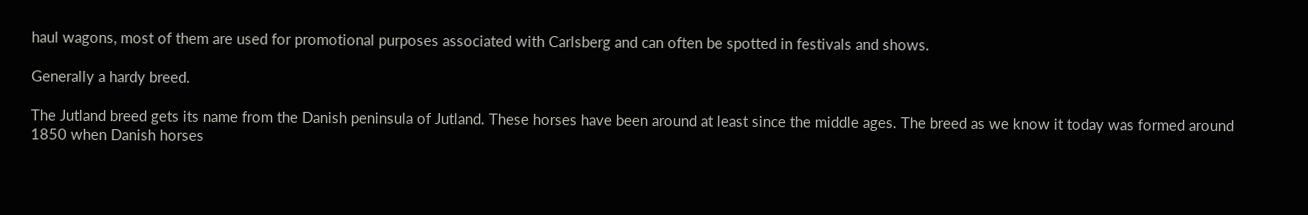haul wagons, most of them are used for promotional purposes associated with Carlsberg and can often be spotted in festivals and shows.

Generally a hardy breed.

The Jutland breed gets its name from the Danish peninsula of Jutland. These horses have been around at least since the middle ages. The breed as we know it today was formed around 1850 when Danish horses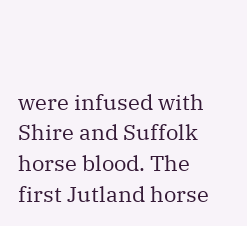were infused with Shire and Suffolk horse blood. The first Jutland horse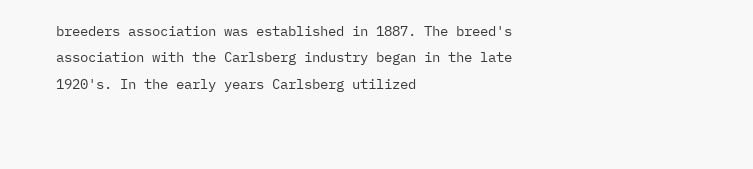breeders association was established in 1887. The breed's association with the Carlsberg industry began in the late 1920's. In the early years Carlsberg utilized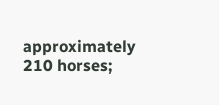approximately 210 horses;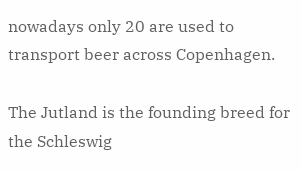nowadays only 20 are used to transport beer across Copenhagen.

The Jutland is the founding breed for the Schleswig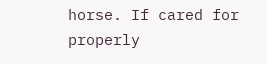horse. If cared for properly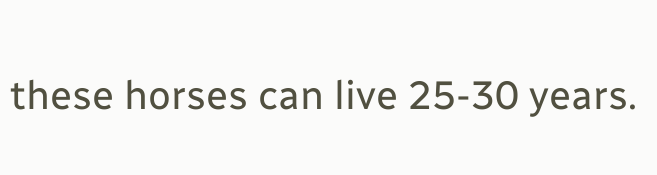these horses can live 25-30 years.